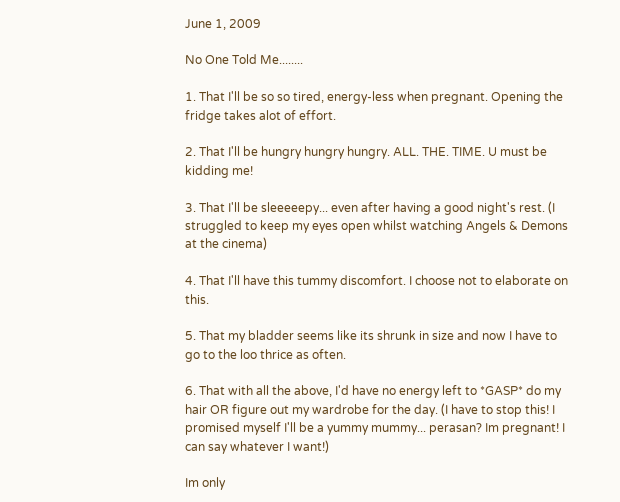June 1, 2009

No One Told Me........

1. That I'll be so so tired, energy-less when pregnant. Opening the fridge takes alot of effort.

2. That I'll be hungry hungry hungry. ALL. THE. TIME. U must be kidding me!

3. That I'll be sleeeeepy... even after having a good night's rest. (I struggled to keep my eyes open whilst watching Angels & Demons at the cinema)

4. That I'll have this tummy discomfort. I choose not to elaborate on this.

5. That my bladder seems like its shrunk in size and now I have to go to the loo thrice as often.

6. That with all the above, I'd have no energy left to *GASP* do my hair OR figure out my wardrobe for the day. (I have to stop this! I promised myself I'll be a yummy mummy... perasan? Im pregnant! I can say whatever I want!)

Im only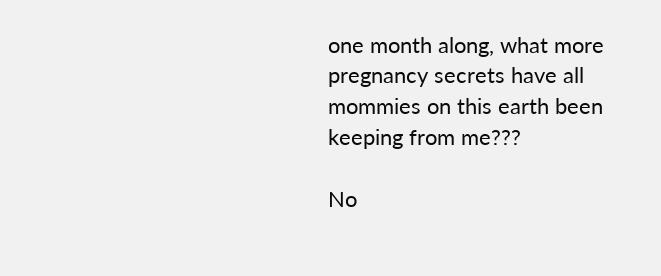one month along, what more pregnancy secrets have all mommies on this earth been keeping from me???

No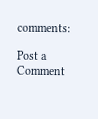comments:

Post a Comment